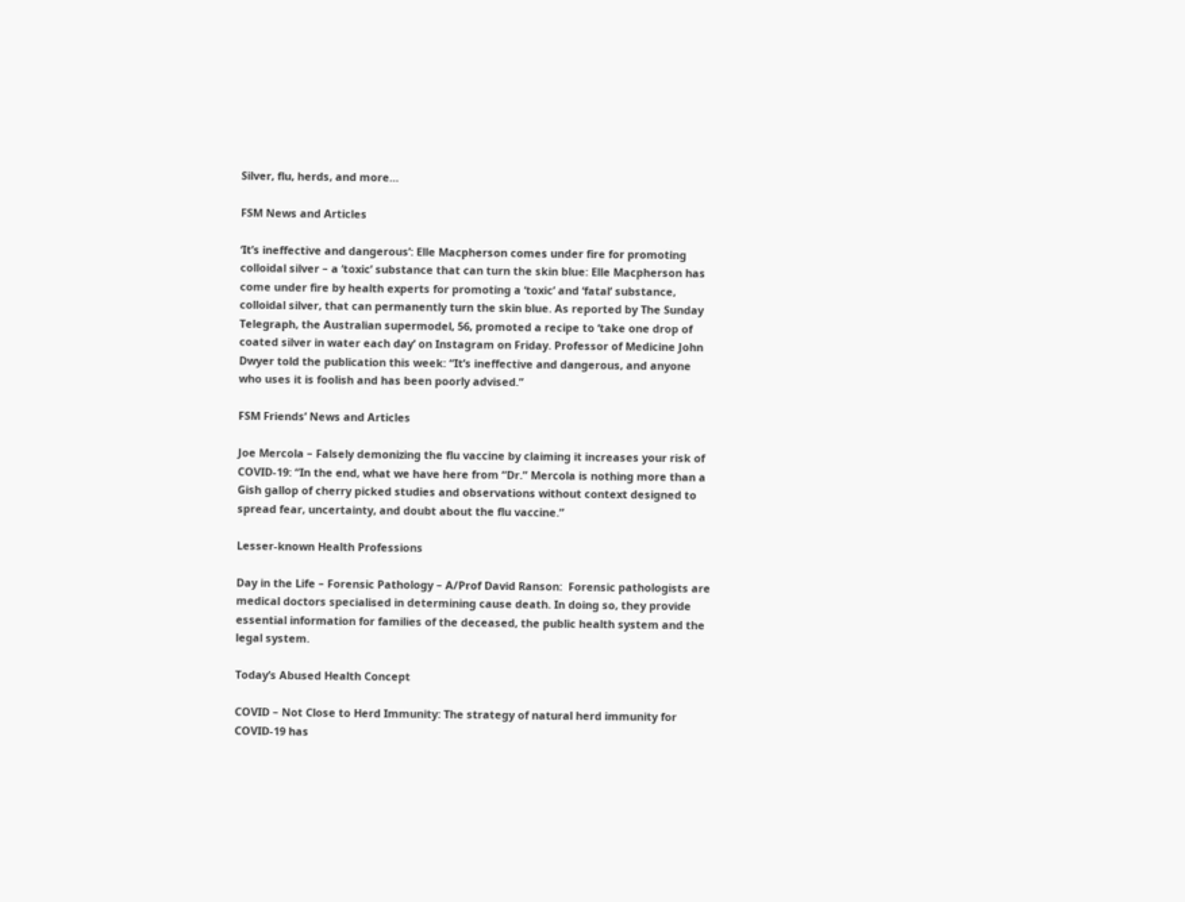Silver, flu, herds, and more…

FSM News and Articles

‘It’s ineffective and dangerous’: Elle Macpherson comes under fire for promoting colloidal silver – a ‘toxic’ substance that can turn the skin blue: Elle Macpherson has come under fire by health experts for promoting a ‘toxic’ and ‘fatal’ substance, colloidal silver, that can permanently turn the skin blue. As reported by The Sunday Telegraph, the Australian supermodel, 56, promoted a recipe to ‘take one drop of coated silver in water each day’ on Instagram on Friday. Professor of Medicine John Dwyer told the publication this week: “It’s ineffective and dangerous, and anyone who uses it is foolish and has been poorly advised.”

FSM Friends’ News and Articles

Joe Mercola – Falsely demonizing the flu vaccine by claiming it increases your risk of COVID-19: “In the end, what we have here from “Dr.” Mercola is nothing more than a Gish gallop of cherry picked studies and observations without context designed to spread fear, uncertainty, and doubt about the flu vaccine.”

Lesser-known Health Professions

Day in the Life – Forensic Pathology – A/Prof David Ranson:  Forensic pathologists are medical doctors specialised in determining cause death. In doing so, they provide essential information for families of the deceased, the public health system and the legal system.

Today’s Abused Health Concept

COVID – Not Close to Herd Immunity: The strategy of natural herd immunity for COVID-19 has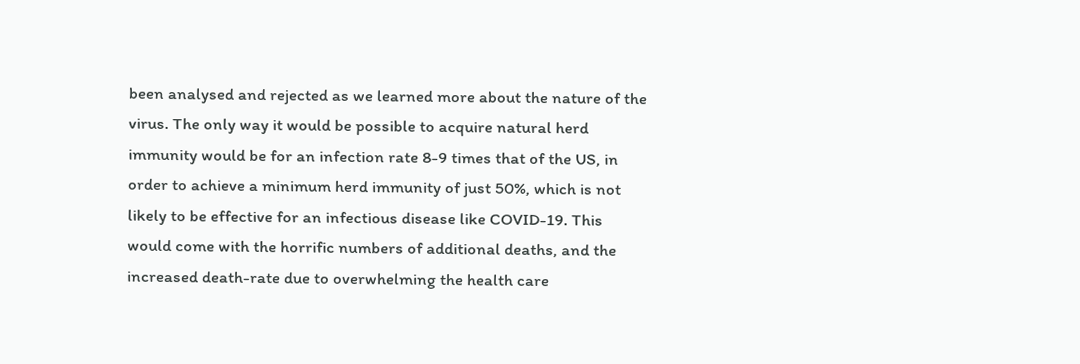been analysed and rejected as we learned more about the nature of the virus. The only way it would be possible to acquire natural herd immunity would be for an infection rate 8-9 times that of the US, in order to achieve a minimum herd immunity of just 50%, which is not likely to be effective for an infectious disease like COVID-19. This would come with the horrific numbers of additional deaths, and the increased death-rate due to overwhelming the health care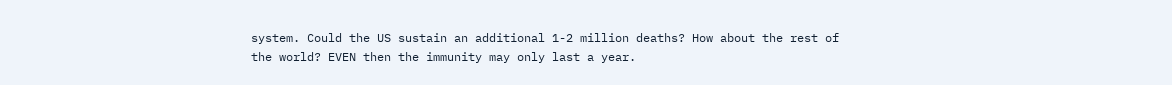system. Could the US sustain an additional 1-2 million deaths? How about the rest of the world? EVEN then the immunity may only last a year.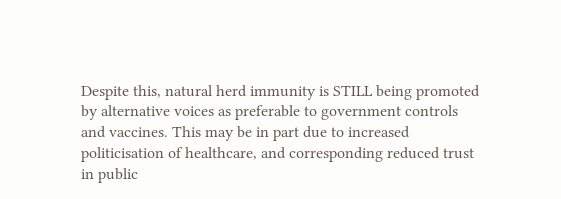Despite this, natural herd immunity is STILL being promoted by alternative voices as preferable to government controls and vaccines. This may be in part due to increased politicisation of healthcare, and corresponding reduced trust in public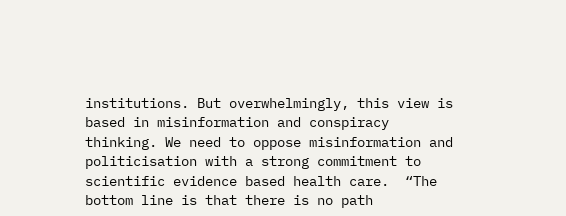institutions. But overwhelmingly, this view is based in misinformation and conspiracy thinking. We need to oppose misinformation and politicisation with a strong commitment to scientific evidence based health care.  “The bottom line is that there is no path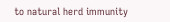to natural herd immunity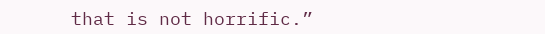that is not horrific.”